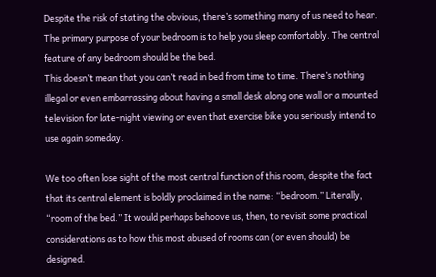Despite the risk of stating the obvious, there’s something many of us need to hear. The primary purpose of your bedroom is to help you sleep comfortably. The central feature of any bedroom should be the bed.
This doesn’t mean that you can’t read in bed from time to time. There’s nothing illegal or even embarrassing about having a small desk along one wall or a mounted television for late-night viewing or even that exercise bike you seriously intend to use again someday.

We too often lose sight of the most central function of this room, despite the fact that its central element is boldly proclaimed in the name: “bedroom.” Literally, “room of the bed.” It would perhaps behoove us, then, to revisit some practical considerations as to how this most abused of rooms can (or even should) be designed.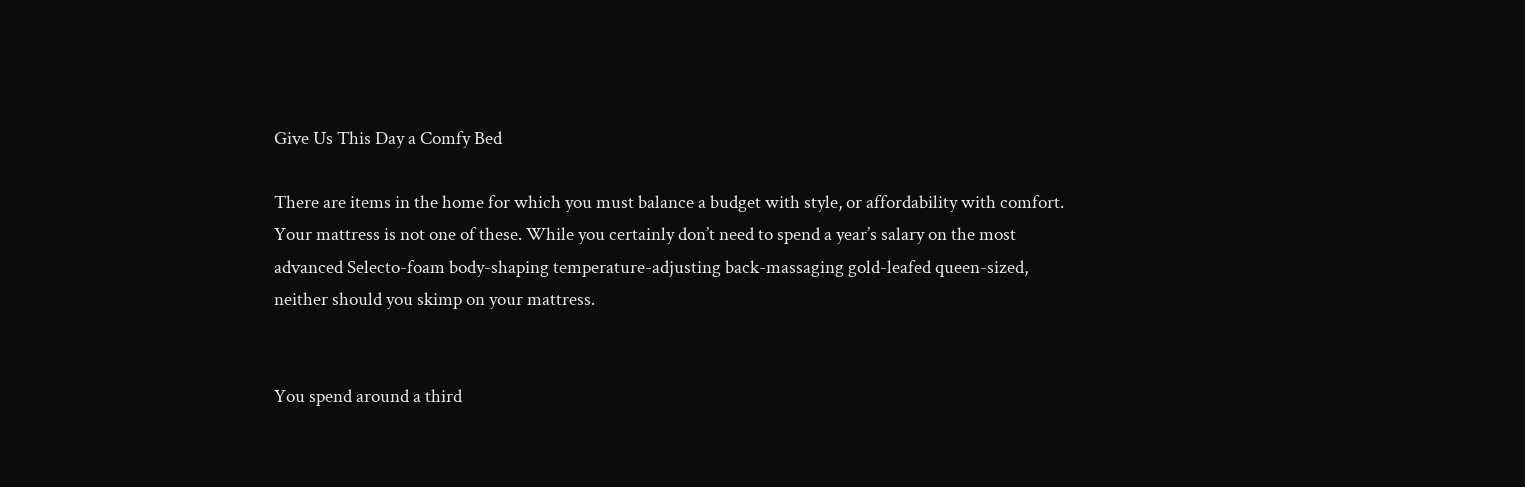Give Us This Day a Comfy Bed

There are items in the home for which you must balance a budget with style, or affordability with comfort. Your mattress is not one of these. While you certainly don’t need to spend a year’s salary on the most advanced Selecto-foam body-shaping temperature-adjusting back-massaging gold-leafed queen-sized, neither should you skimp on your mattress.


You spend around a third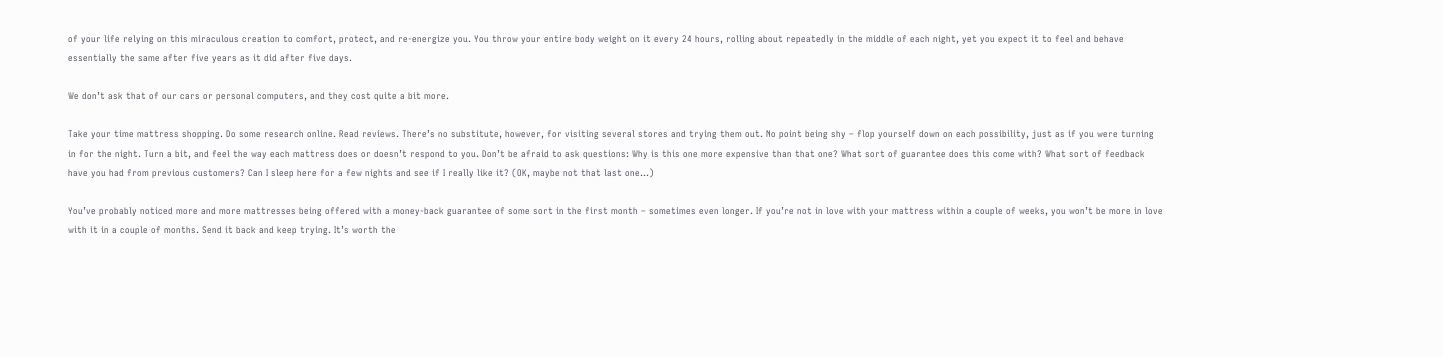of your life relying on this miraculous creation to comfort, protect, and re-energize you. You throw your entire body weight on it every 24 hours, rolling about repeatedly in the middle of each night, yet you expect it to feel and behave essentially the same after five years as it did after five days.

We don’t ask that of our cars or personal computers, and they cost quite a bit more.

Take your time mattress shopping. Do some research online. Read reviews. There’s no substitute, however, for visiting several stores and trying them out. No point being shy – flop yourself down on each possibility, just as if you were turning in for the night. Turn a bit, and feel the way each mattress does or doesn’t respond to you. Don’t be afraid to ask questions: Why is this one more expensive than that one? What sort of guarantee does this come with? What sort of feedback have you had from previous customers? Can I sleep here for a few nights and see if I really like it? (OK, maybe not that last one…)

You’ve probably noticed more and more mattresses being offered with a money-back guarantee of some sort in the first month – sometimes even longer. If you’re not in love with your mattress within a couple of weeks, you won’t be more in love with it in a couple of months. Send it back and keep trying. It’s worth the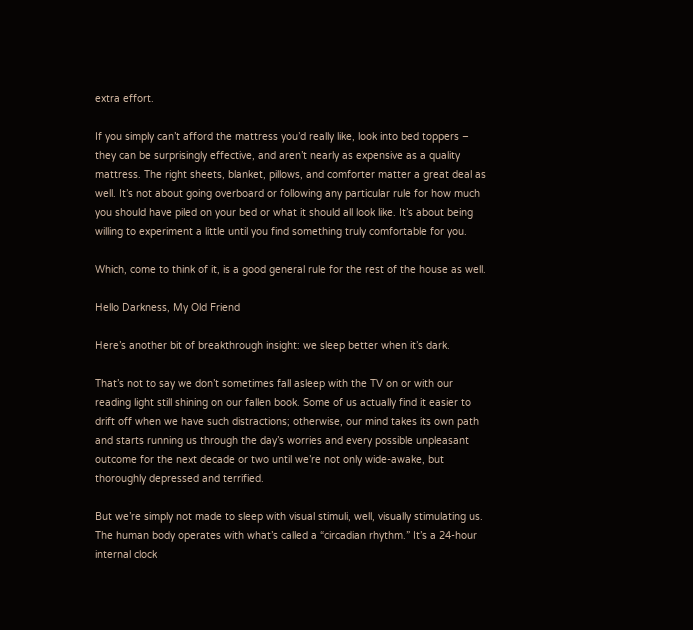extra effort.

If you simply can’t afford the mattress you’d really like, look into bed toppers – they can be surprisingly effective, and aren’t nearly as expensive as a quality mattress. The right sheets, blanket, pillows, and comforter matter a great deal as well. It’s not about going overboard or following any particular rule for how much you should have piled on your bed or what it should all look like. It’s about being willing to experiment a little until you find something truly comfortable for you.

Which, come to think of it, is a good general rule for the rest of the house as well.

Hello Darkness, My Old Friend

Here’s another bit of breakthrough insight: we sleep better when it’s dark.

That’s not to say we don’t sometimes fall asleep with the TV on or with our reading light still shining on our fallen book. Some of us actually find it easier to drift off when we have such distractions; otherwise, our mind takes its own path and starts running us through the day’s worries and every possible unpleasant outcome for the next decade or two until we’re not only wide-awake, but thoroughly depressed and terrified.

But we’re simply not made to sleep with visual stimuli, well, visually stimulating us.
The human body operates with what’s called a “circadian rhythm.” It’s a 24-hour internal clock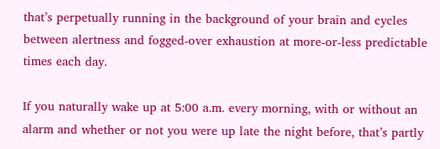that’s perpetually running in the background of your brain and cycles between alertness and fogged-over exhaustion at more-or-less predictable times each day.

If you naturally wake up at 5:00 a.m. every morning, with or without an alarm and whether or not you were up late the night before, that’s partly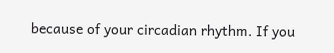because of your circadian rhythm. If you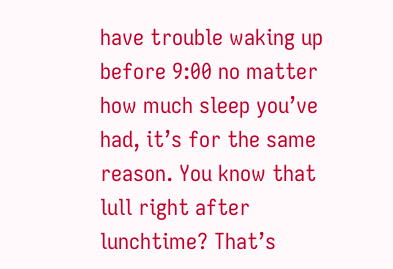have trouble waking up before 9:00 no matter how much sleep you’ve had, it’s for the same reason. You know that lull right after lunchtime? That’s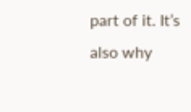part of it. It’s also why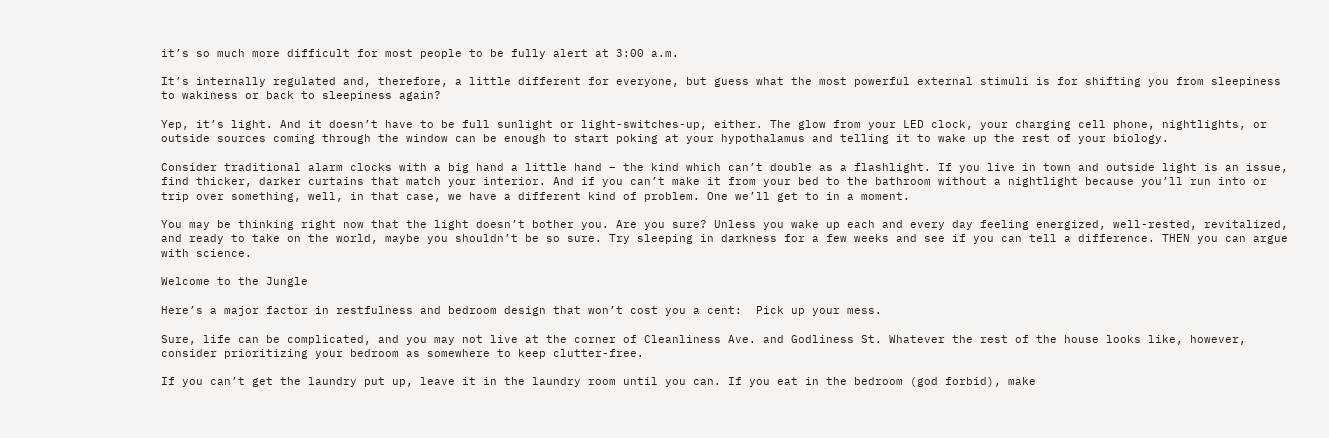it’s so much more difficult for most people to be fully alert at 3:00 a.m.

It’s internally regulated and, therefore, a little different for everyone, but guess what the most powerful external stimuli is for shifting you from sleepiness to wakiness or back to sleepiness again?

Yep, it’s light. And it doesn’t have to be full sunlight or light-switches-up, either. The glow from your LED clock, your charging cell phone, nightlights, or outside sources coming through the window can be enough to start poking at your hypothalamus and telling it to wake up the rest of your biology.

Consider traditional alarm clocks with a big hand a little hand – the kind which can’t double as a flashlight. If you live in town and outside light is an issue, find thicker, darker curtains that match your interior. And if you can’t make it from your bed to the bathroom without a nightlight because you’ll run into or trip over something, well, in that case, we have a different kind of problem. One we’ll get to in a moment.

You may be thinking right now that the light doesn’t bother you. Are you sure? Unless you wake up each and every day feeling energized, well-rested, revitalized, and ready to take on the world, maybe you shouldn’t be so sure. Try sleeping in darkness for a few weeks and see if you can tell a difference. THEN you can argue with science.

Welcome to the Jungle

Here’s a major factor in restfulness and bedroom design that won’t cost you a cent:  Pick up your mess.

Sure, life can be complicated, and you may not live at the corner of Cleanliness Ave. and Godliness St. Whatever the rest of the house looks like, however, consider prioritizing your bedroom as somewhere to keep clutter-free.

If you can’t get the laundry put up, leave it in the laundry room until you can. If you eat in the bedroom (god forbid), make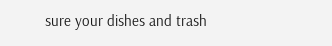sure your dishes and trash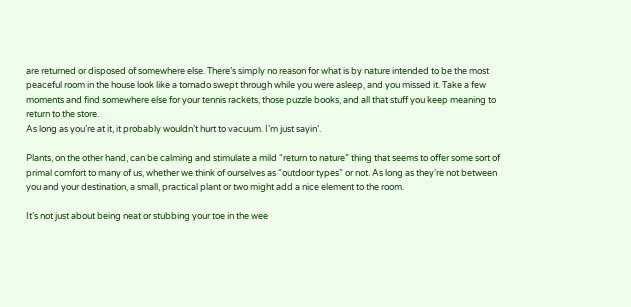are returned or disposed of somewhere else. There’s simply no reason for what is by nature intended to be the most peaceful room in the house look like a tornado swept through while you were asleep, and you missed it. Take a few moments and find somewhere else for your tennis rackets, those puzzle books, and all that stuff you keep meaning to return to the store.
As long as you’re at it, it probably wouldn’t hurt to vacuum. I’m just sayin’.

Plants, on the other hand, can be calming and stimulate a mild “return to nature” thing that seems to offer some sort of primal comfort to many of us, whether we think of ourselves as “outdoor types” or not. As long as they’re not between you and your destination, a small, practical plant or two might add a nice element to the room.

It’s not just about being neat or stubbing your toe in the wee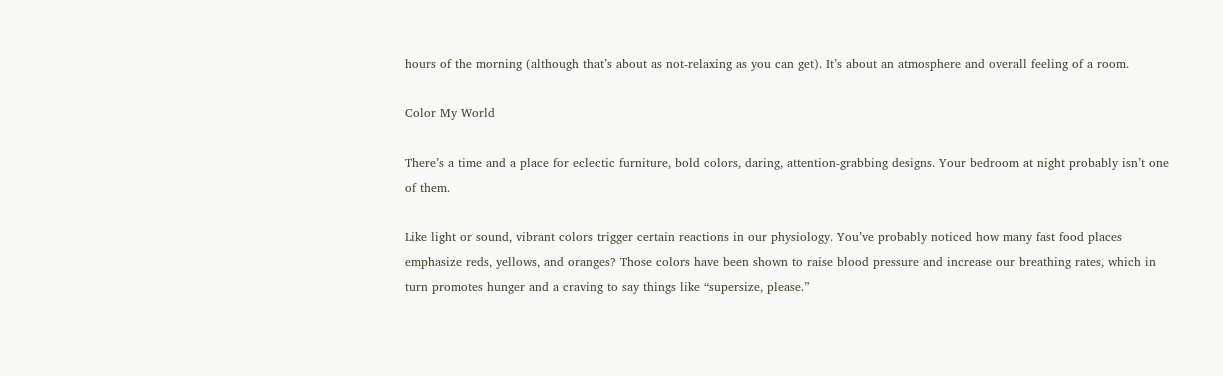hours of the morning (although that’s about as not-relaxing as you can get). It’s about an atmosphere and overall feeling of a room.

Color My World

There’s a time and a place for eclectic furniture, bold colors, daring, attention-grabbing designs. Your bedroom at night probably isn’t one of them.

Like light or sound, vibrant colors trigger certain reactions in our physiology. You’ve probably noticed how many fast food places emphasize reds, yellows, and oranges? Those colors have been shown to raise blood pressure and increase our breathing rates, which in turn promotes hunger and a craving to say things like “supersize, please.”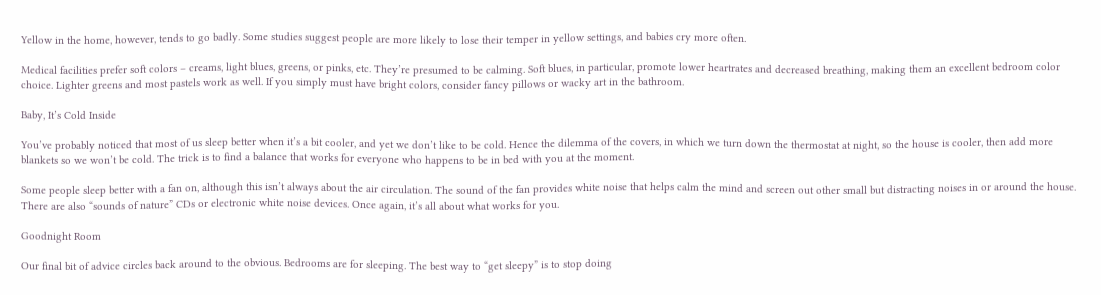Yellow in the home, however, tends to go badly. Some studies suggest people are more likely to lose their temper in yellow settings, and babies cry more often.

Medical facilities prefer soft colors – creams, light blues, greens, or pinks, etc. They’re presumed to be calming. Soft blues, in particular, promote lower heartrates and decreased breathing, making them an excellent bedroom color choice. Lighter greens and most pastels work as well. If you simply must have bright colors, consider fancy pillows or wacky art in the bathroom.

Baby, It’s Cold Inside

You’ve probably noticed that most of us sleep better when it’s a bit cooler, and yet we don’t like to be cold. Hence the dilemma of the covers, in which we turn down the thermostat at night, so the house is cooler, then add more blankets so we won’t be cold. The trick is to find a balance that works for everyone who happens to be in bed with you at the moment.

Some people sleep better with a fan on, although this isn’t always about the air circulation. The sound of the fan provides white noise that helps calm the mind and screen out other small but distracting noises in or around the house. There are also “sounds of nature” CDs or electronic white noise devices. Once again, it’s all about what works for you.

Goodnight Room

Our final bit of advice circles back around to the obvious. Bedrooms are for sleeping. The best way to “get sleepy” is to stop doing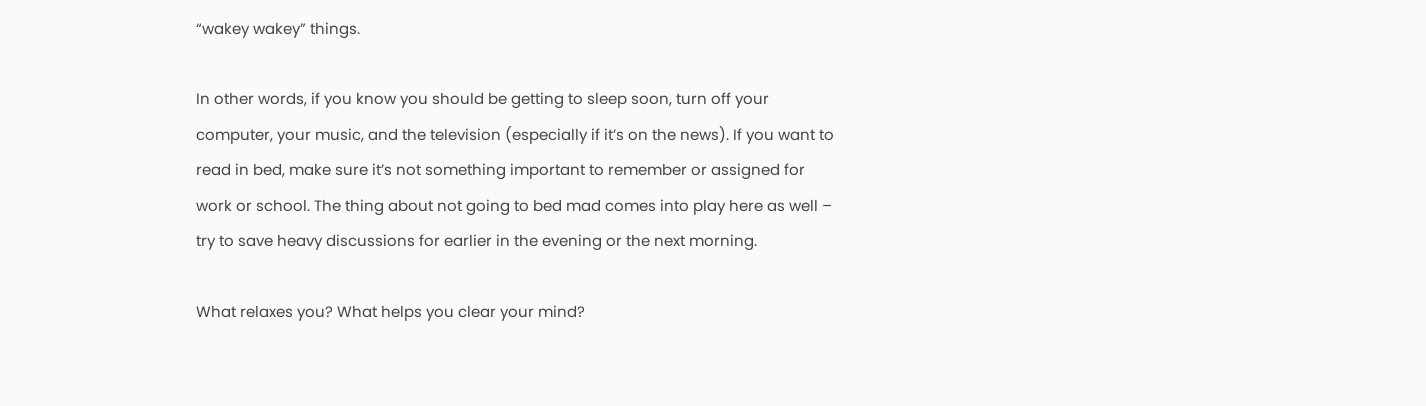“wakey wakey” things.

In other words, if you know you should be getting to sleep soon, turn off your computer, your music, and the television (especially if it’s on the news). If you want to read in bed, make sure it’s not something important to remember or assigned for work or school. The thing about not going to bed mad comes into play here as well – try to save heavy discussions for earlier in the evening or the next morning.

What relaxes you? What helps you clear your mind?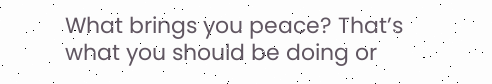What brings you peace? That’s what you should be doing or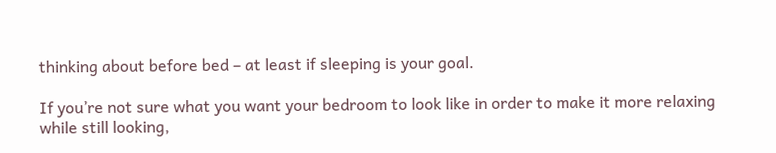thinking about before bed – at least if sleeping is your goal.

If you’re not sure what you want your bedroom to look like in order to make it more relaxing while still looking,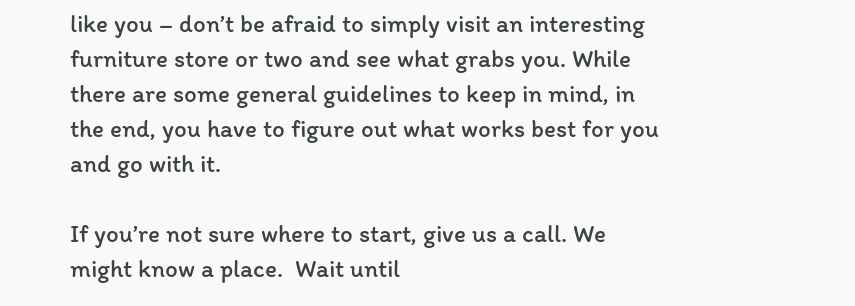like you – don’t be afraid to simply visit an interesting furniture store or two and see what grabs you. While there are some general guidelines to keep in mind, in the end, you have to figure out what works best for you and go with it.

If you’re not sure where to start, give us a call. We might know a place.  Wait until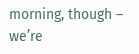morning, though – we’re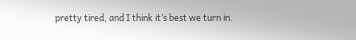pretty tired, and I think it’s best we turn in.